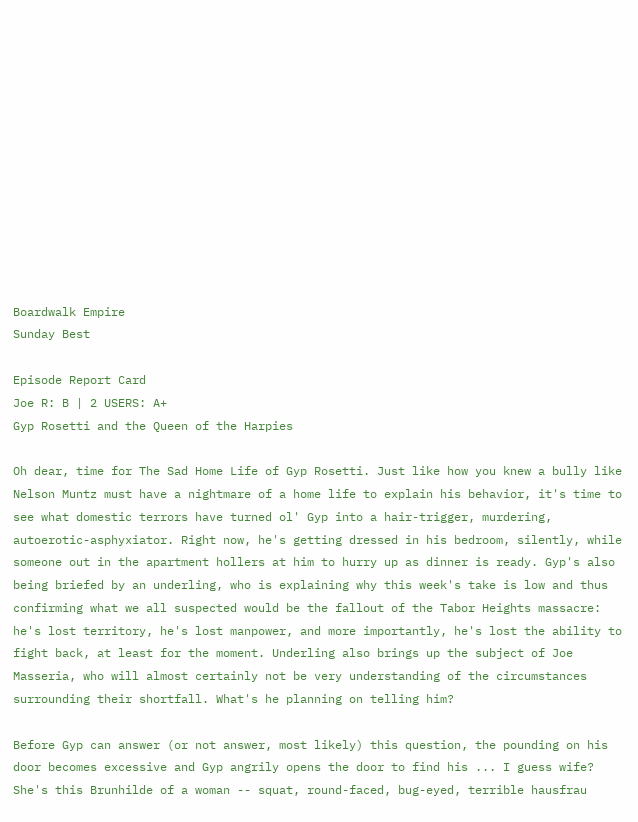Boardwalk Empire
Sunday Best

Episode Report Card
Joe R: B | 2 USERS: A+
Gyp Rosetti and the Queen of the Harpies

Oh dear, time for The Sad Home Life of Gyp Rosetti. Just like how you knew a bully like Nelson Muntz must have a nightmare of a home life to explain his behavior, it's time to see what domestic terrors have turned ol' Gyp into a hair-trigger, murdering, autoerotic-asphyxiator. Right now, he's getting dressed in his bedroom, silently, while someone out in the apartment hollers at him to hurry up as dinner is ready. Gyp's also being briefed by an underling, who is explaining why this week's take is low and thus confirming what we all suspected would be the fallout of the Tabor Heights massacre: he's lost territory, he's lost manpower, and more importantly, he's lost the ability to fight back, at least for the moment. Underling also brings up the subject of Joe Masseria, who will almost certainly not be very understanding of the circumstances surrounding their shortfall. What's he planning on telling him?

Before Gyp can answer (or not answer, most likely) this question, the pounding on his door becomes excessive and Gyp angrily opens the door to find his ... I guess wife? She's this Brunhilde of a woman -- squat, round-faced, bug-eyed, terrible hausfrau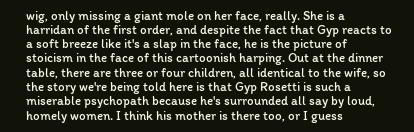wig, only missing a giant mole on her face, really. She is a harridan of the first order, and despite the fact that Gyp reacts to a soft breeze like it's a slap in the face, he is the picture of stoicism in the face of this cartoonish harping. Out at the dinner table, there are three or four children, all identical to the wife, so the story we're being told here is that Gyp Rosetti is such a miserable psychopath because he's surrounded all say by loud, homely women. I think his mother is there too, or I guess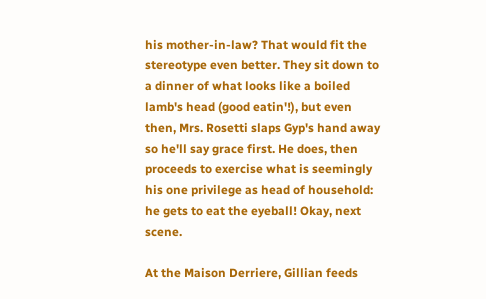his mother-in-law? That would fit the stereotype even better. They sit down to a dinner of what looks like a boiled lamb's head (good eatin'!), but even then, Mrs. Rosetti slaps Gyp's hand away so he'll say grace first. He does, then proceeds to exercise what is seemingly his one privilege as head of household: he gets to eat the eyeball! Okay, next scene.

At the Maison Derriere, Gillian feeds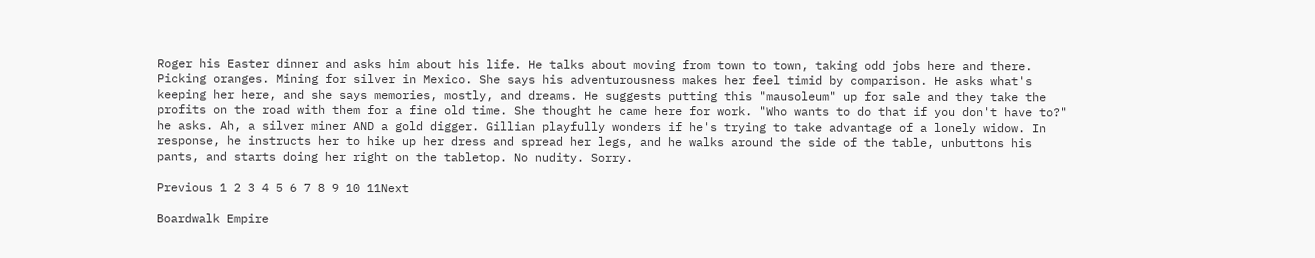Roger his Easter dinner and asks him about his life. He talks about moving from town to town, taking odd jobs here and there. Picking oranges. Mining for silver in Mexico. She says his adventurousness makes her feel timid by comparison. He asks what's keeping her here, and she says memories, mostly, and dreams. He suggests putting this "mausoleum" up for sale and they take the profits on the road with them for a fine old time. She thought he came here for work. "Who wants to do that if you don't have to?" he asks. Ah, a silver miner AND a gold digger. Gillian playfully wonders if he's trying to take advantage of a lonely widow. In response, he instructs her to hike up her dress and spread her legs, and he walks around the side of the table, unbuttons his pants, and starts doing her right on the tabletop. No nudity. Sorry.

Previous 1 2 3 4 5 6 7 8 9 10 11Next

Boardwalk Empire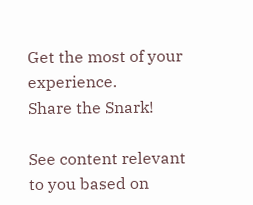Get the most of your experience.
Share the Snark!

See content relevant to you based on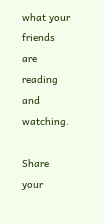what your friends are reading and watching.

Share your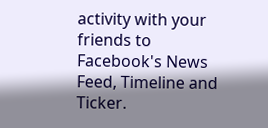activity with your friends to Facebook's News Feed, Timeline and Ticker.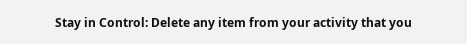Stay in Control: Delete any item from your activity that you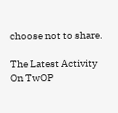choose not to share.

The Latest Activity On TwOP